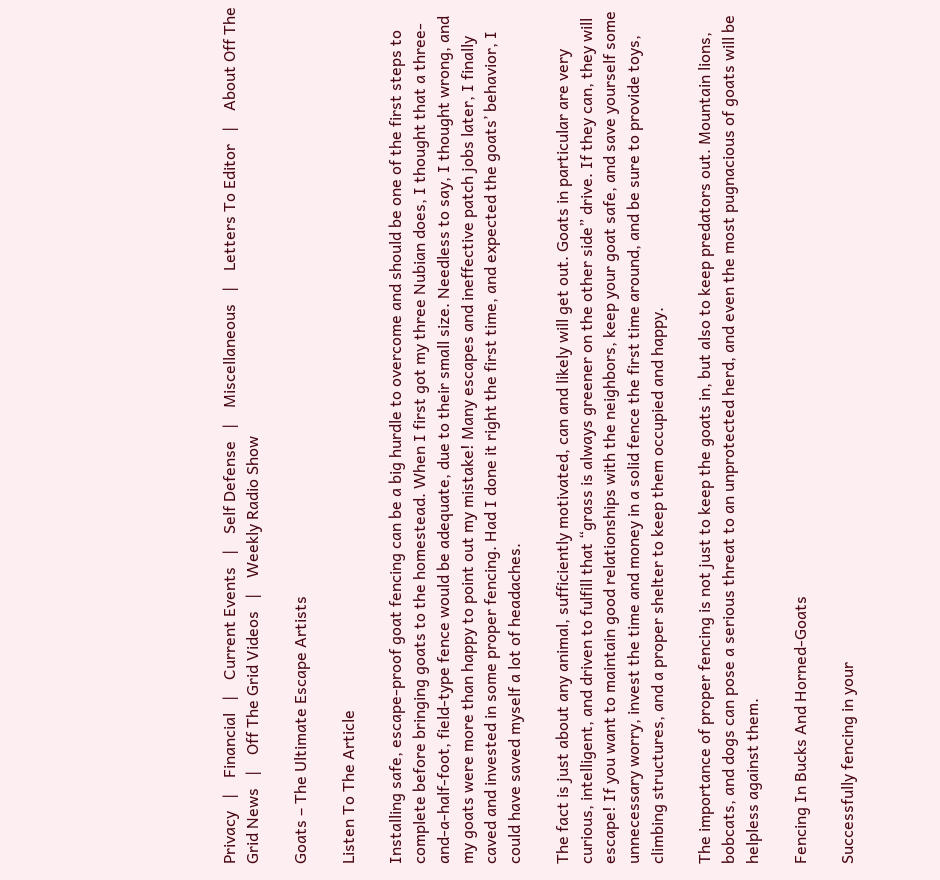Privacy   |    Financial   |    Current Events   |    Self Defense   |    Miscellaneous   |    Letters To Editor   |    About Off The Grid News   |    Off The Grid Videos   |    Weekly Radio Show

Goats – The Ultimate Escape Artists

Listen To The Article

Installing safe, escape-proof goat fencing can be a big hurdle to overcome and should be one of the first steps to complete before bringing goats to the homestead. When I first got my three Nubian does, I thought that a three-and-a-half-foot, field-type fence would be adequate, due to their small size. Needless to say, I thought wrong, and my goats were more than happy to point out my mistake! Many escapes and ineffective patch jobs later, I finally caved and invested in some proper fencing. Had I done it right the first time, and expected the goats’ behavior, I could have saved myself a lot of headaches.

The fact is just about any animal, sufficiently motivated, can and likely will get out. Goats in particular are very curious, intelligent, and driven to fulfill that “grass is always greener on the other side” drive. If they can, they will escape! If you want to maintain good relationships with the neighbors, keep your goat safe, and save yourself some unnecessary worry, invest the time and money in a solid fence the first time around, and be sure to provide toys, climbing structures, and a proper shelter to keep them occupied and happy.

The importance of proper fencing is not just to keep the goats in, but also to keep predators out. Mountain lions, bobcats, and dogs can pose a serious threat to an unprotected herd, and even the most pugnacious of goats will be helpless against them.

Fencing In Bucks And Horned-Goats

Successfully fencing in your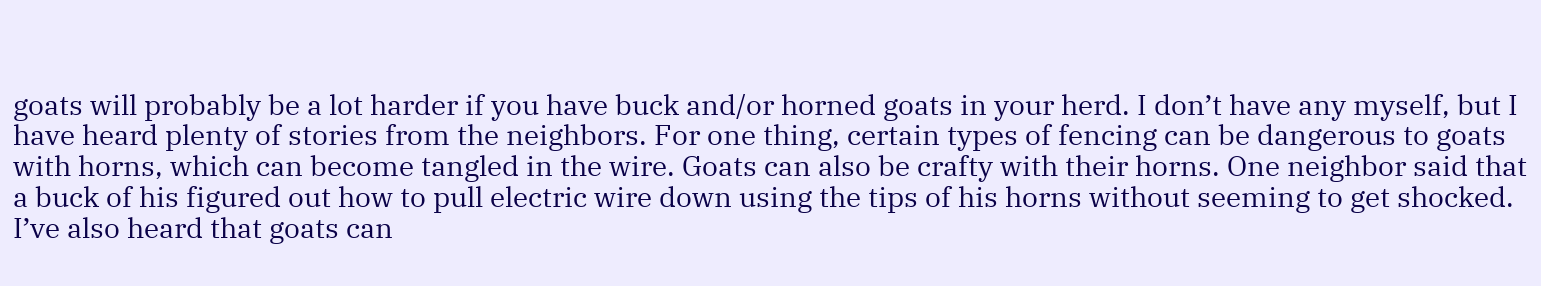goats will probably be a lot harder if you have buck and/or horned goats in your herd. I don’t have any myself, but I have heard plenty of stories from the neighbors. For one thing, certain types of fencing can be dangerous to goats with horns, which can become tangled in the wire. Goats can also be crafty with their horns. One neighbor said that a buck of his figured out how to pull electric wire down using the tips of his horns without seeming to get shocked. I’ve also heard that goats can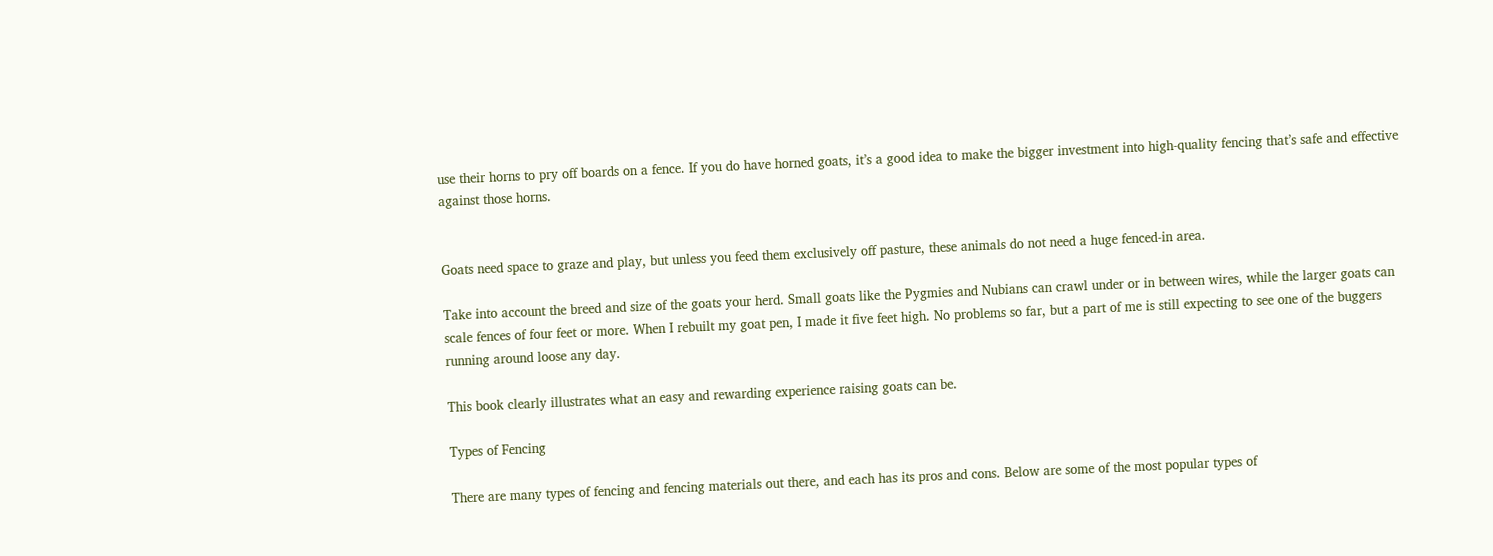use their horns to pry off boards on a fence. If you do have horned goats, it’s a good idea to make the bigger investment into high-quality fencing that’s safe and effective against those horns.


Goats need space to graze and play, but unless you feed them exclusively off pasture, these animals do not need a huge fenced-in area.

Take into account the breed and size of the goats your herd. Small goats like the Pygmies and Nubians can crawl under or in between wires, while the larger goats can scale fences of four feet or more. When I rebuilt my goat pen, I made it five feet high. No problems so far, but a part of me is still expecting to see one of the buggers running around loose any day.

This book clearly illustrates what an easy and rewarding experience raising goats can be.

Types of Fencing

There are many types of fencing and fencing materials out there, and each has its pros and cons. Below are some of the most popular types of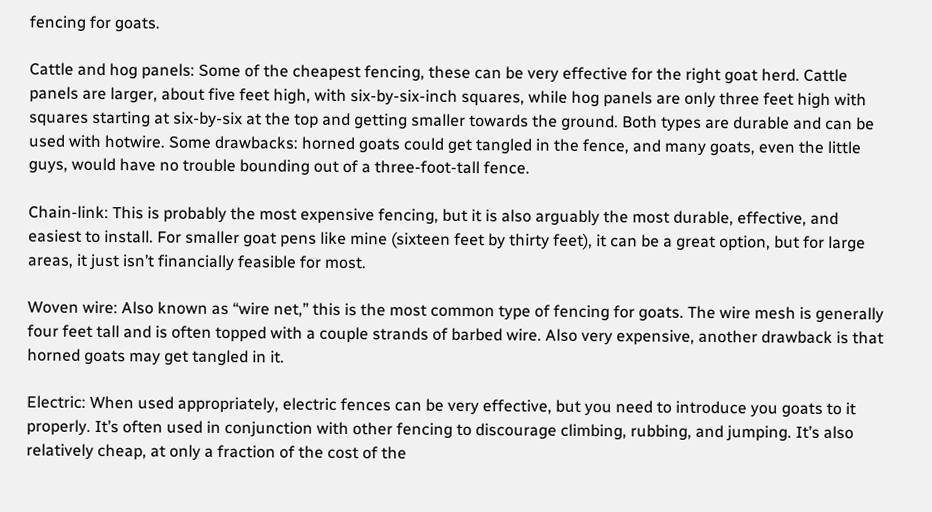fencing for goats.

Cattle and hog panels: Some of the cheapest fencing, these can be very effective for the right goat herd. Cattle panels are larger, about five feet high, with six-by-six-inch squares, while hog panels are only three feet high with squares starting at six-by-six at the top and getting smaller towards the ground. Both types are durable and can be used with hotwire. Some drawbacks: horned goats could get tangled in the fence, and many goats, even the little guys, would have no trouble bounding out of a three-foot-tall fence.

Chain-link: This is probably the most expensive fencing, but it is also arguably the most durable, effective, and easiest to install. For smaller goat pens like mine (sixteen feet by thirty feet), it can be a great option, but for large areas, it just isn’t financially feasible for most.

Woven wire: Also known as “wire net,” this is the most common type of fencing for goats. The wire mesh is generally four feet tall and is often topped with a couple strands of barbed wire. Also very expensive, another drawback is that horned goats may get tangled in it.

Electric: When used appropriately, electric fences can be very effective, but you need to introduce you goats to it properly. It’s often used in conjunction with other fencing to discourage climbing, rubbing, and jumping. It’s also relatively cheap, at only a fraction of the cost of the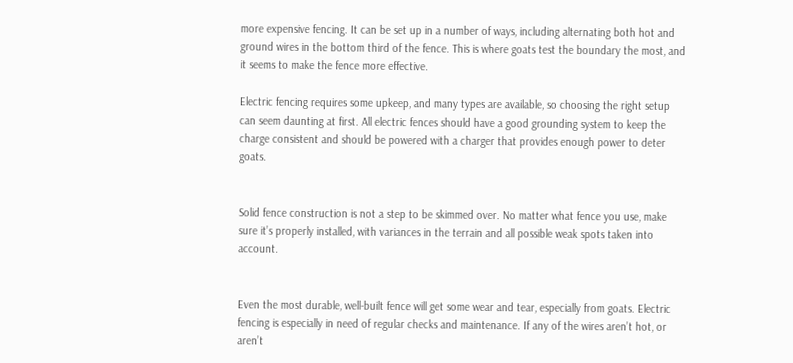more expensive fencing. It can be set up in a number of ways, including alternating both hot and ground wires in the bottom third of the fence. This is where goats test the boundary the most, and it seems to make the fence more effective.

Electric fencing requires some upkeep, and many types are available, so choosing the right setup can seem daunting at first. All electric fences should have a good grounding system to keep the charge consistent and should be powered with a charger that provides enough power to deter goats.


Solid fence construction is not a step to be skimmed over. No matter what fence you use, make sure it’s properly installed, with variances in the terrain and all possible weak spots taken into account.


Even the most durable, well-built fence will get some wear and tear, especially from goats. Electric fencing is especially in need of regular checks and maintenance. If any of the wires aren’t hot, or aren’t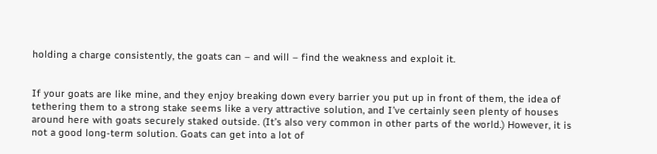holding a charge consistently, the goats can – and will – find the weakness and exploit it.


If your goats are like mine, and they enjoy breaking down every barrier you put up in front of them, the idea of tethering them to a strong stake seems like a very attractive solution, and I’ve certainly seen plenty of houses around here with goats securely staked outside. (It’s also very common in other parts of the world.) However, it is not a good long-term solution. Goats can get into a lot of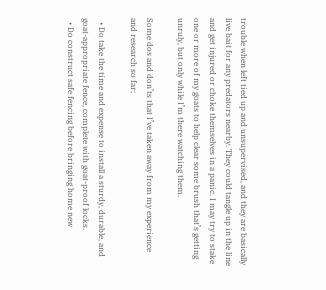trouble when left tied up and unsupervised, and they are basically live bait for any predators nearby. They could tangle up in the line and get injured or choke themselves in a panic. I may try to stake one or more of my goats to help clear some brush that’s getting unruly, but only while I’m there watching them.

Some dos and don’ts that I’ve taken away from my experience and research so far:

  • Do take the time and expense to install a sturdy, durable, and goat-appropriate fence, complete with goat-proof locks.
  • Do construct safe fencing before bringing home new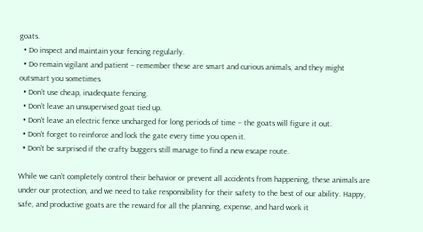goats.
  • Do inspect and maintain your fencing regularly.
  • Do remain vigilant and patient – remember these are smart and curious animals, and they might outsmart you sometimes
  • Don’t use cheap, inadequate fencing.
  • Don’t leave an unsupervised goat tied up.
  • Don’t leave an electric fence uncharged for long periods of time – the goats will figure it out.
  • Don’t forget to reinforce and lock the gate every time you open it.
  • Don’t be surprised if the crafty buggers still manage to find a new escape route.

While we can’t completely control their behavior or prevent all accidents from happening, these animals are under our protection, and we need to take responsibility for their safety to the best of our ability. Happy, safe, and productive goats are the reward for all the planning, expense, and hard work it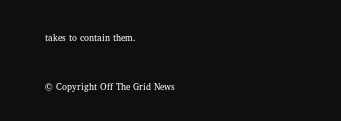takes to contain them.


© Copyright Off The Grid News